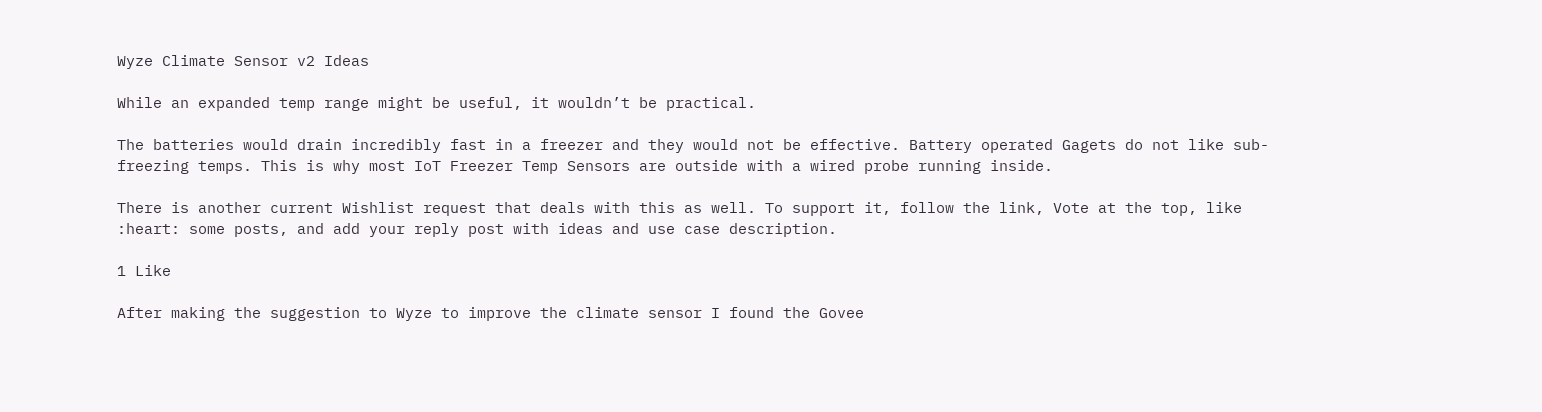Wyze Climate Sensor v2 Ideas

While an expanded temp range might be useful, it wouldn’t be practical.

The batteries would drain incredibly fast in a freezer and they would not be effective. Battery operated Gagets do not like sub-freezing temps. This is why most IoT Freezer Temp Sensors are outside with a wired probe running inside.

There is another current Wishlist request that deals with this as well. To support it, follow the link, Vote at the top, like :heart: some posts, and add your reply post with ideas and use case description.

1 Like

After making the suggestion to Wyze to improve the climate sensor I found the Govee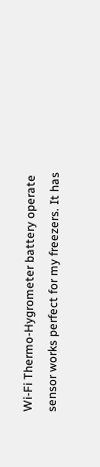Wi-Fi Thermo-Hygrometer battery operate sensor works perfect for my freezers. It has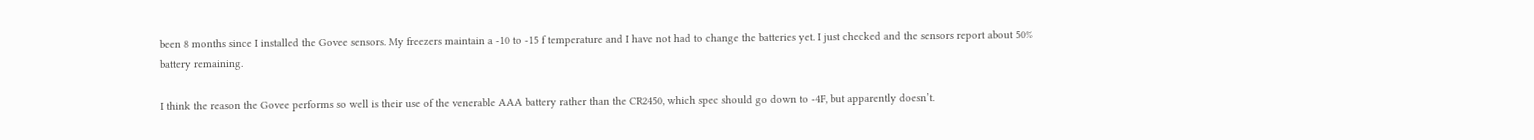been 8 months since I installed the Govee sensors. My freezers maintain a -10 to -15 f temperature and I have not had to change the batteries yet. I just checked and the sensors report about 50% battery remaining.

I think the reason the Govee performs so well is their use of the venerable AAA battery rather than the CR2450, which spec should go down to -4F, but apparently doesn’t.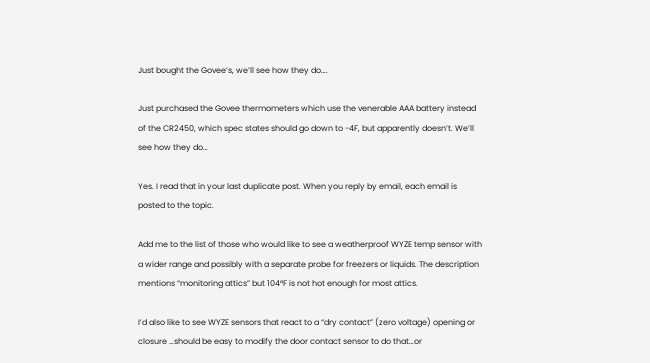Just bought the Govee’s, we’ll see how they do….

Just purchased the Govee thermometers which use the venerable AAA battery instead of the CR2450, which spec states should go down to -4F, but apparently doesn’t. We’ll see how they do…

Yes. I read that in your last duplicate post. When you reply by email, each email is posted to the topic.

Add me to the list of those who would like to see a weatherproof WYZE temp sensor with a wider range and possibly with a separate probe for freezers or liquids. The description mentions “monitoring attics” but 104°F is not hot enough for most attics.

I’d also like to see WYZE sensors that react to a “dry contact” (zero voltage) opening or closure …should be easy to modify the door contact sensor to do that…or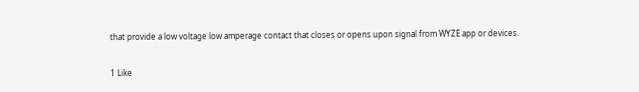that provide a low voltage low amperage contact that closes or opens upon signal from WYZE app or devices.

1 Like